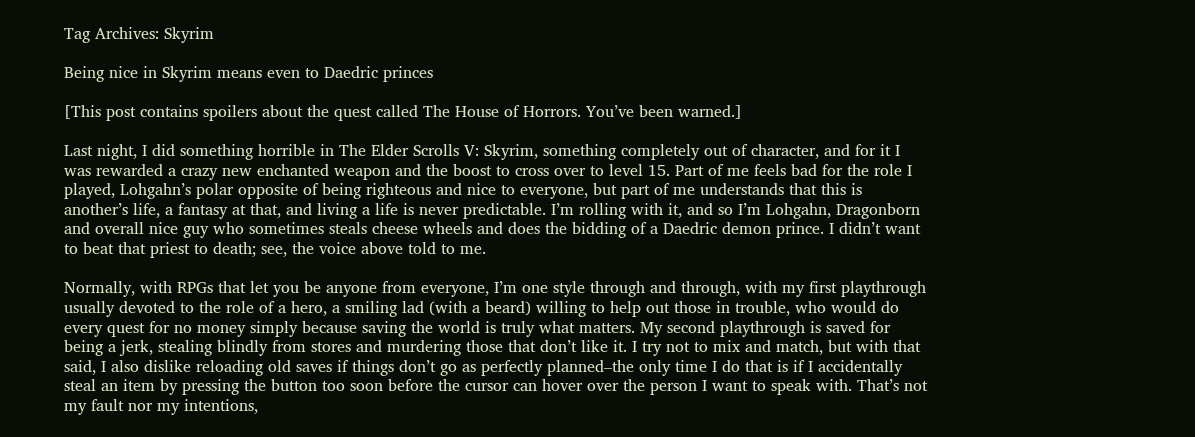Tag Archives: Skyrim

Being nice in Skyrim means even to Daedric princes

[This post contains spoilers about the quest called The House of Horrors. You’ve been warned.]

Last night, I did something horrible in The Elder Scrolls V: Skyrim, something completely out of character, and for it I was rewarded a crazy new enchanted weapon and the boost to cross over to level 15. Part of me feels bad for the role I played, Lohgahn’s polar opposite of being righteous and nice to everyone, but part of me understands that this is another’s life, a fantasy at that, and living a life is never predictable. I’m rolling with it, and so I’m Lohgahn, Dragonborn and overall nice guy who sometimes steals cheese wheels and does the bidding of a Daedric demon prince. I didn’t want to beat that priest to death; see, the voice above told to me.

Normally, with RPGs that let you be anyone from everyone, I’m one style through and through, with my first playthrough usually devoted to the role of a hero, a smiling lad (with a beard) willing to help out those in trouble, who would do every quest for no money simply because saving the world is truly what matters. My second playthrough is saved for being a jerk, stealing blindly from stores and murdering those that don’t like it. I try not to mix and match, but with that said, I also dislike reloading old saves if things don’t go as perfectly planned–the only time I do that is if I accidentally steal an item by pressing the button too soon before the cursor can hover over the person I want to speak with. That’s not my fault nor my intentions,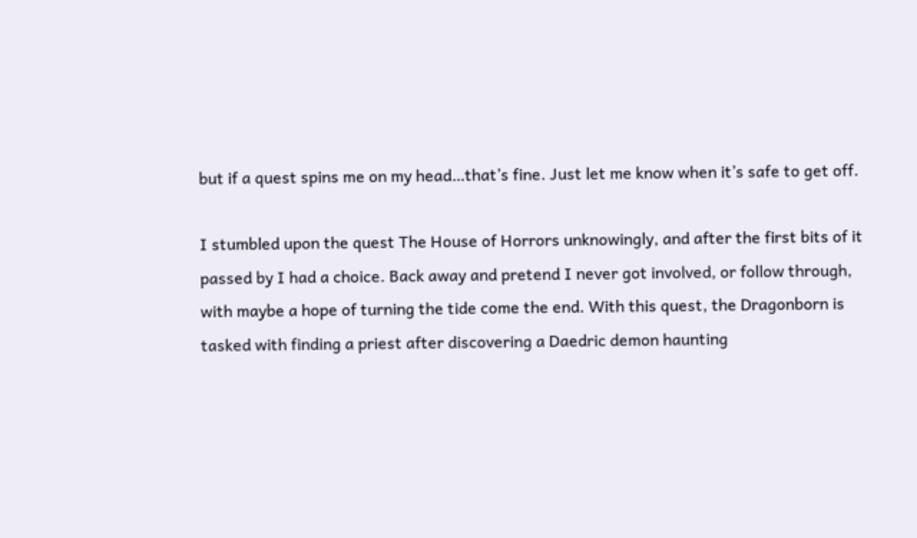but if a quest spins me on my head…that’s fine. Just let me know when it’s safe to get off.

I stumbled upon the quest The House of Horrors unknowingly, and after the first bits of it passed by I had a choice. Back away and pretend I never got involved, or follow through, with maybe a hope of turning the tide come the end. With this quest, the Dragonborn is tasked with finding a priest after discovering a Daedric demon haunting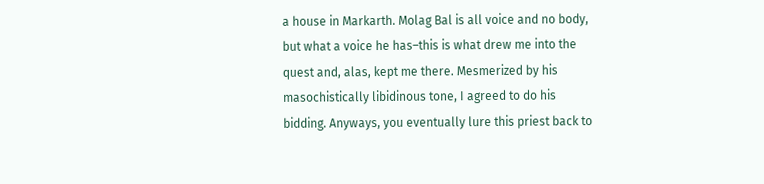a house in Markarth. Molag Bal is all voice and no body, but what a voice he has–this is what drew me into the quest and, alas, kept me there. Mesmerized by his masochistically libidinous tone, I agreed to do his bidding. Anyways, you eventually lure this priest back to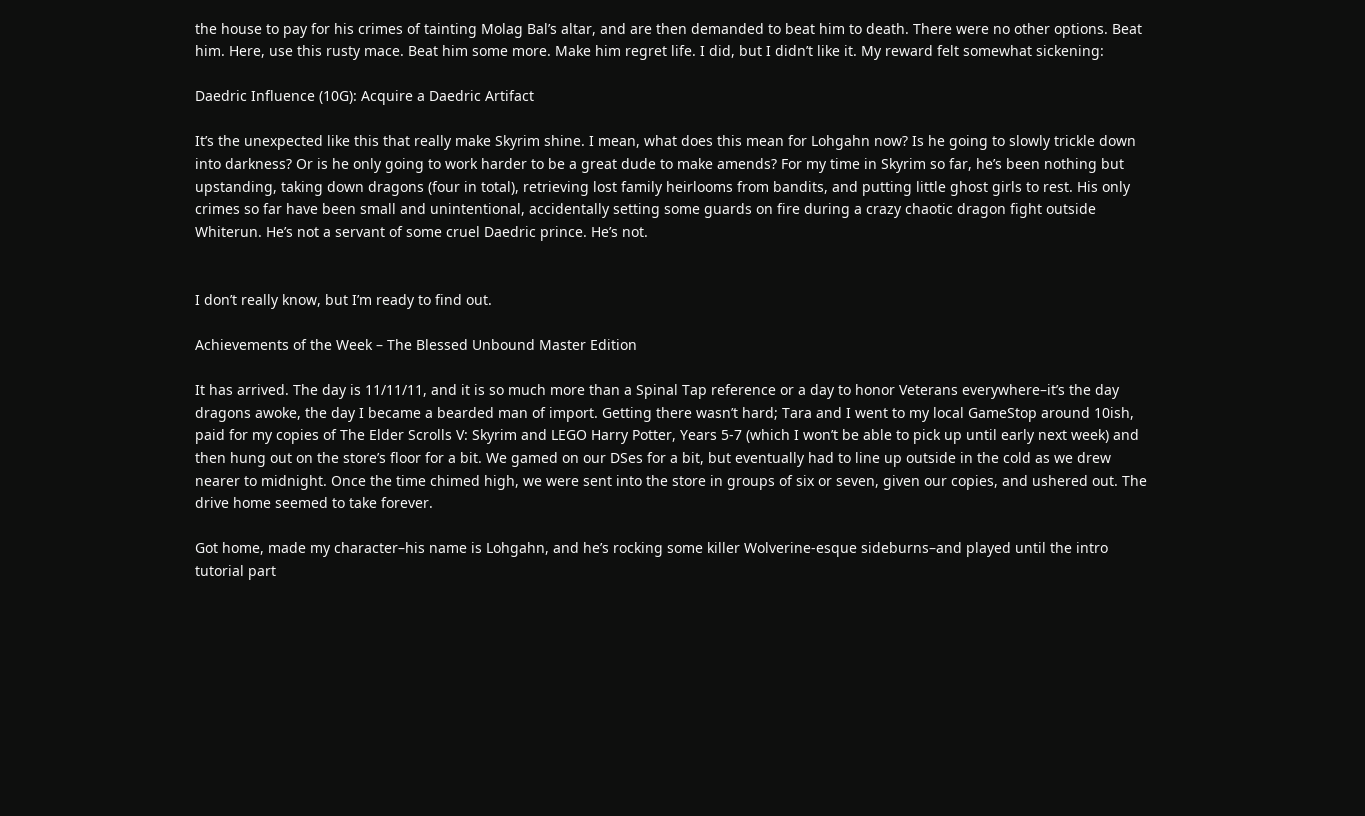the house to pay for his crimes of tainting Molag Bal’s altar, and are then demanded to beat him to death. There were no other options. Beat him. Here, use this rusty mace. Beat him some more. Make him regret life. I did, but I didn’t like it. My reward felt somewhat sickening:

Daedric Influence (10G): Acquire a Daedric Artifact

It’s the unexpected like this that really make Skyrim shine. I mean, what does this mean for Lohgahn now? Is he going to slowly trickle down into darkness? Or is he only going to work harder to be a great dude to make amends? For my time in Skyrim so far, he’s been nothing but upstanding, taking down dragons (four in total), retrieving lost family heirlooms from bandits, and putting little ghost girls to rest. His only crimes so far have been small and unintentional, accidentally setting some guards on fire during a crazy chaotic dragon fight outside Whiterun. He’s not a servant of some cruel Daedric prince. He’s not.


I don’t really know, but I’m ready to find out.

Achievements of the Week – The Blessed Unbound Master Edition

It has arrived. The day is 11/11/11, and it is so much more than a Spinal Tap reference or a day to honor Veterans everywhere–it’s the day dragons awoke, the day I became a bearded man of import. Getting there wasn’t hard; Tara and I went to my local GameStop around 10ish, paid for my copies of The Elder Scrolls V: Skyrim and LEGO Harry Potter, Years 5-7 (which I won’t be able to pick up until early next week) and then hung out on the store’s floor for a bit. We gamed on our DSes for a bit, but eventually had to line up outside in the cold as we drew nearer to midnight. Once the time chimed high, we were sent into the store in groups of six or seven, given our copies, and ushered out. The drive home seemed to take forever.

Got home, made my character–his name is Lohgahn, and he’s rocking some killer Wolverine-esque sideburns–and played until the intro tutorial part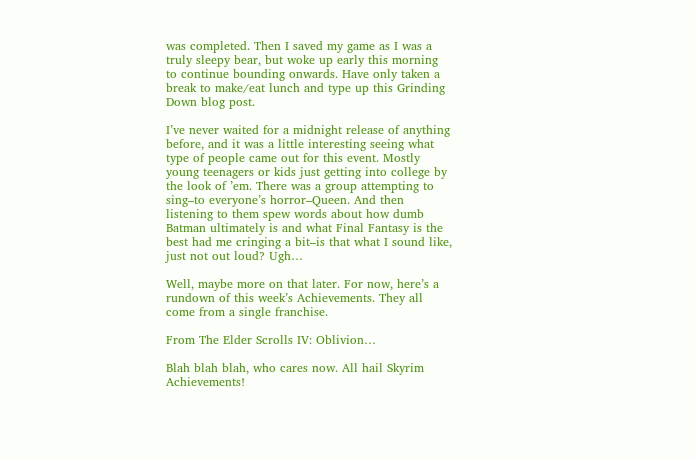was completed. Then I saved my game as I was a truly sleepy bear, but woke up early this morning to continue bounding onwards. Have only taken a break to make/eat lunch and type up this Grinding Down blog post.

I’ve never waited for a midnight release of anything before, and it was a little interesting seeing what type of people came out for this event. Mostly young teenagers or kids just getting into college by the look of ’em. There was a group attempting to sing–to everyone’s horror–Queen. And then listening to them spew words about how dumb Batman ultimately is and what Final Fantasy is the best had me cringing a bit–is that what I sound like, just not out loud? Ugh…

Well, maybe more on that later. For now, here’s a rundown of this week’s Achievements. They all come from a single franchise.

From The Elder Scrolls IV: Oblivion…

Blah blah blah, who cares now. All hail Skyrim Achievements!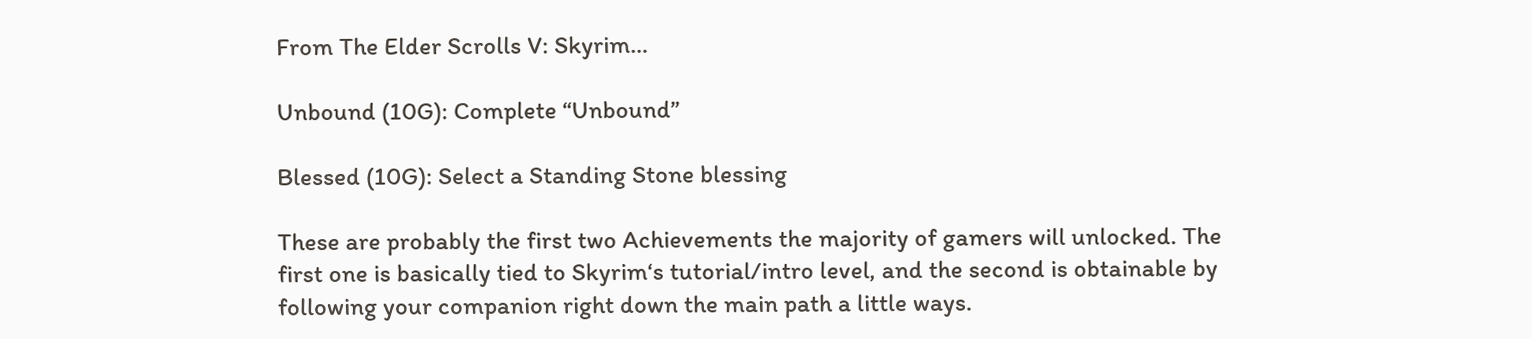From The Elder Scrolls V: Skyrim…

Unbound (10G): Complete “Unbound”

Blessed (10G): Select a Standing Stone blessing

These are probably the first two Achievements the majority of gamers will unlocked. The first one is basically tied to Skyrim‘s tutorial/intro level, and the second is obtainable by following your companion right down the main path a little ways.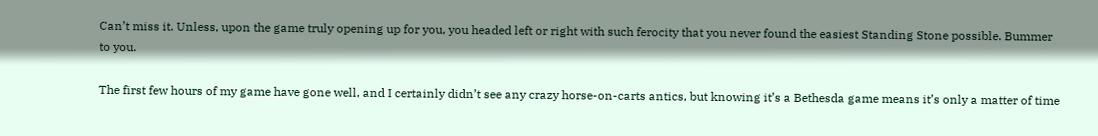Can’t miss it. Unless, upon the game truly opening up for you, you headed left or right with such ferocity that you never found the easiest Standing Stone possible. Bummer to you.

The first few hours of my game have gone well, and I certainly didn’t see any crazy horse-on-carts antics, but knowing it’s a Bethesda game means it’s only a matter of time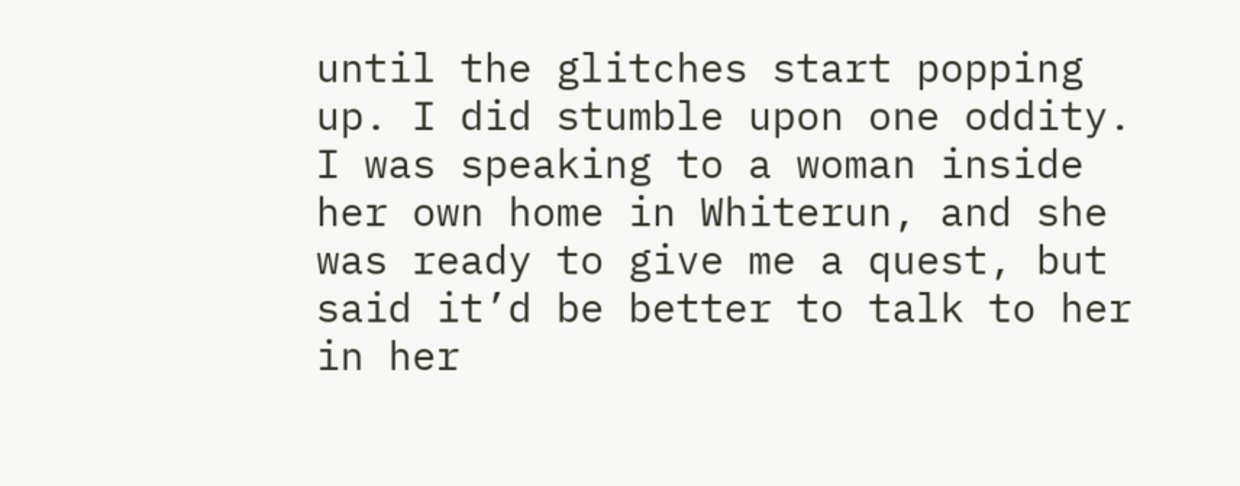until the glitches start popping up. I did stumble upon one oddity. I was speaking to a woman inside her own home in Whiterun, and she was ready to give me a quest, but said it’d be better to talk to her in her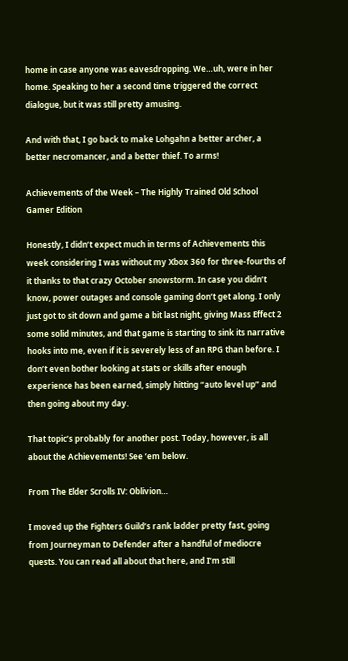home in case anyone was eavesdropping. We…uh, were in her home. Speaking to her a second time triggered the correct dialogue, but it was still pretty amusing.

And with that, I go back to make Lohgahn a better archer, a better necromancer, and a better thief. To arms!

Achievements of the Week – The Highly Trained Old School Gamer Edition

Honestly, I didn’t expect much in terms of Achievements this week considering I was without my Xbox 360 for three-fourths of it thanks to that crazy October snowstorm. In case you didn’t know, power outages and console gaming don’t get along. I only just got to sit down and game a bit last night, giving Mass Effect 2 some solid minutes, and that game is starting to sink its narrative hooks into me, even if it is severely less of an RPG than before. I don’t even bother looking at stats or skills after enough experience has been earned, simply hitting “auto level up” and then going about my day.

That topic’s probably for another post. Today, however, is all about the Achievements! See ’em below.

From The Elder Scrolls IV: Oblivion…

I moved up the Fighters Guild’s rank ladder pretty fast, going from Journeyman to Defender after a handful of mediocre quests. You can read all about that here, and I’m still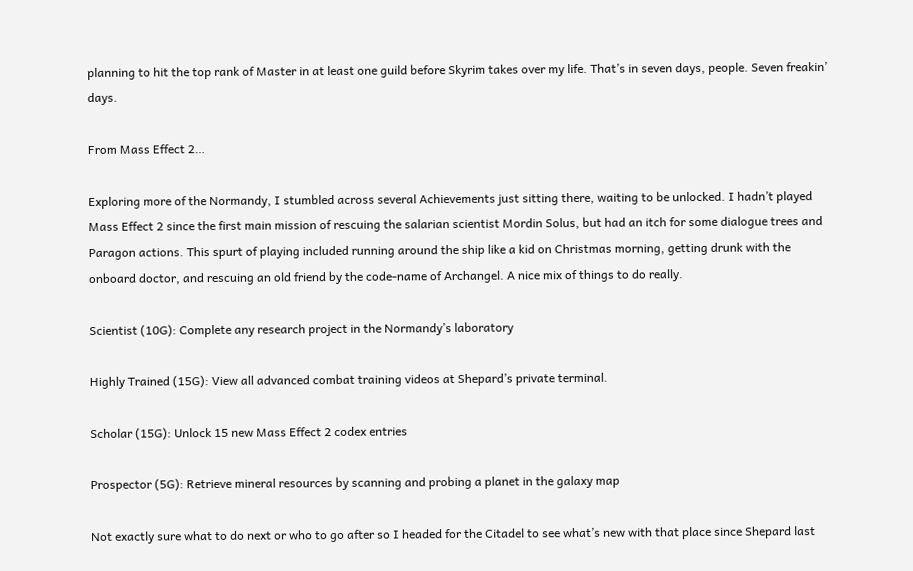planning to hit the top rank of Master in at least one guild before Skyrim takes over my life. That’s in seven days, people. Seven freakin’ days.

From Mass Effect 2…

Exploring more of the Normandy, I stumbled across several Achievements just sitting there, waiting to be unlocked. I hadn’t played Mass Effect 2 since the first main mission of rescuing the salarian scientist Mordin Solus, but had an itch for some dialogue trees and Paragon actions. This spurt of playing included running around the ship like a kid on Christmas morning, getting drunk with the onboard doctor, and rescuing an old friend by the code-name of Archangel. A nice mix of things to do really.

Scientist (10G): Complete any research project in the Normandy’s laboratory

Highly Trained (15G): View all advanced combat training videos at Shepard’s private terminal.

Scholar (15G): Unlock 15 new Mass Effect 2 codex entries

Prospector (5G): Retrieve mineral resources by scanning and probing a planet in the galaxy map

Not exactly sure what to do next or who to go after so I headed for the Citadel to see what’s new with that place since Shepard last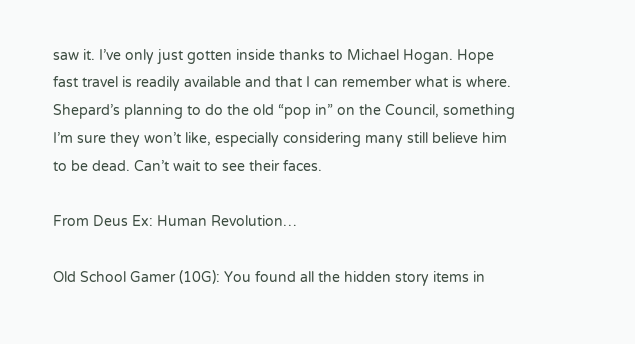saw it. I’ve only just gotten inside thanks to Michael Hogan. Hope fast travel is readily available and that I can remember what is where. Shepard’s planning to do the old “pop in” on the Council, something I’m sure they won’t like, especially considering many still believe him to be dead. Can’t wait to see their faces.

From Deus Ex: Human Revolution…

Old School Gamer (10G): You found all the hidden story items in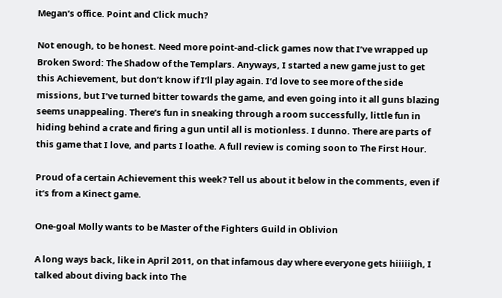Megan’s office. Point and Click much?

Not enough, to be honest. Need more point-and-click games now that I’ve wrapped up Broken Sword: The Shadow of the Templars. Anyways, I started a new game just to get this Achievement, but don’t know if I’ll play again. I’d love to see more of the side missions, but I’ve turned bitter towards the game, and even going into it all guns blazing seems unappealing. There’s fun in sneaking through a room successfully, little fun in hiding behind a crate and firing a gun until all is motionless. I dunno. There are parts of this game that I love, and parts I loathe. A full review is coming soon to The First Hour.

Proud of a certain Achievement this week? Tell us about it below in the comments, even if it’s from a Kinect game.

One-goal Molly wants to be Master of the Fighters Guild in Oblivion

A long ways back, like in April 2011, on that infamous day where everyone gets hiiiiigh, I talked about diving back into The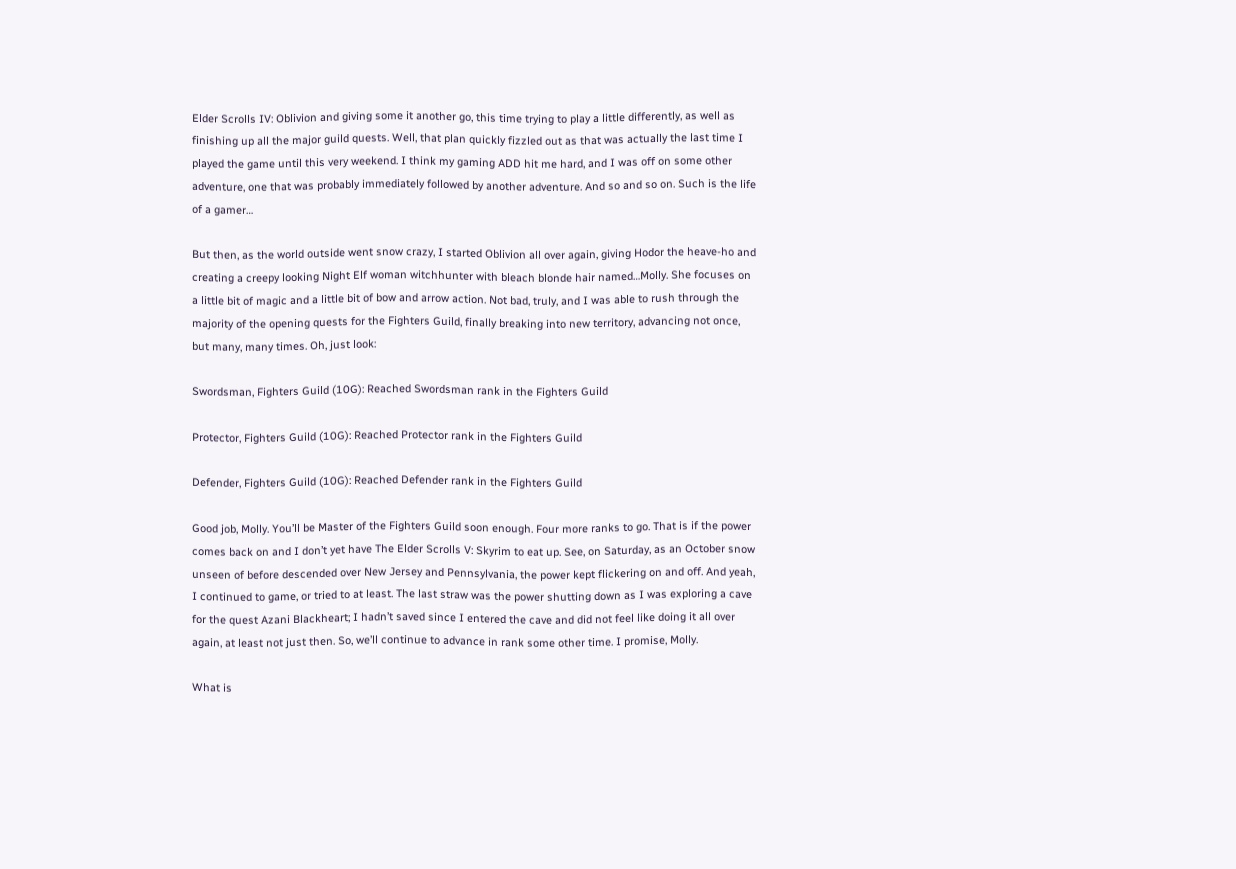Elder Scrolls IV: Oblivion and giving some it another go, this time trying to play a little differently, as well as finishing up all the major guild quests. Well, that plan quickly fizzled out as that was actually the last time I played the game until this very weekend. I think my gaming ADD hit me hard, and I was off on some other adventure, one that was probably immediately followed by another adventure. And so and so on. Such is the life of a gamer…

But then, as the world outside went snow crazy, I started Oblivion all over again, giving Hodor the heave-ho and creating a creepy looking Night Elf woman witchhunter with bleach blonde hair named…Molly. She focuses on a little bit of magic and a little bit of bow and arrow action. Not bad, truly, and I was able to rush through the majority of the opening quests for the Fighters Guild, finally breaking into new territory, advancing not once, but many, many times. Oh, just look:

Swordsman, Fighters Guild (10G): Reached Swordsman rank in the Fighters Guild

Protector, Fighters Guild (10G): Reached Protector rank in the Fighters Guild

Defender, Fighters Guild (10G): Reached Defender rank in the Fighters Guild

Good job, Molly. You’ll be Master of the Fighters Guild soon enough. Four more ranks to go. That is if the power comes back on and I don’t yet have The Elder Scrolls V: Skyrim to eat up. See, on Saturday, as an October snow unseen of before descended over New Jersey and Pennsylvania, the power kept flickering on and off. And yeah, I continued to game, or tried to at least. The last straw was the power shutting down as I was exploring a cave for the quest Azani Blackheart; I hadn’t saved since I entered the cave and did not feel like doing it all over again, at least not just then. So, we’ll continue to advance in rank some other time. I promise, Molly.

What is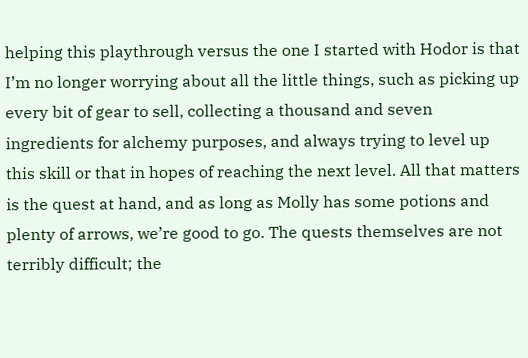helping this playthrough versus the one I started with Hodor is that I’m no longer worrying about all the little things, such as picking up every bit of gear to sell, collecting a thousand and seven ingredients for alchemy purposes, and always trying to level up this skill or that in hopes of reaching the next level. All that matters is the quest at hand, and as long as Molly has some potions and plenty of arrows, we’re good to go. The quests themselves are not terribly difficult; the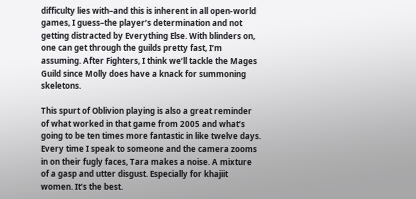difficulty lies with–and this is inherent in all open-world games, I guess–the player’s determination and not getting distracted by Everything Else. With blinders on, one can get through the guilds pretty fast, I’m assuming. After Fighters, I think we’ll tackle the Mages Guild since Molly does have a knack for summoning skeletons.

This spurt of Oblivion playing is also a great reminder of what worked in that game from 2005 and what’s going to be ten times more fantastic in like twelve days. Every time I speak to someone and the camera zooms in on their fugly faces, Tara makes a noise. A mixture of a gasp and utter disgust. Especially for khajiit women. It’s the best.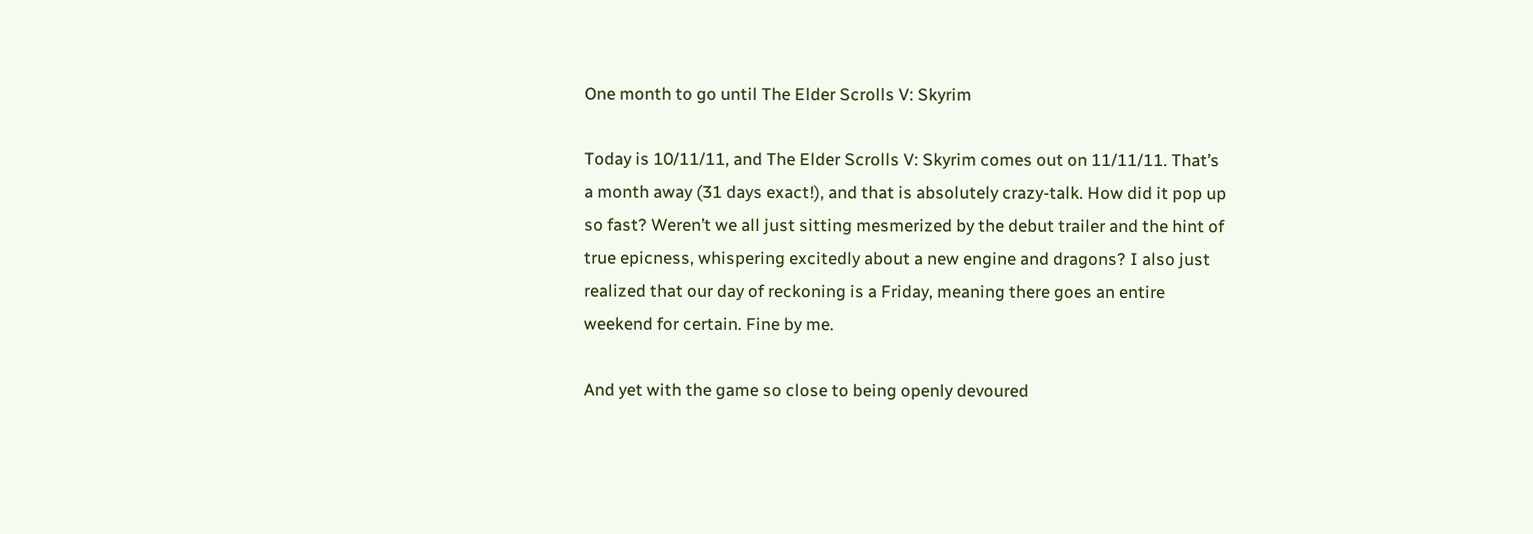One month to go until The Elder Scrolls V: Skyrim

Today is 10/11/11, and The Elder Scrolls V: Skyrim comes out on 11/11/11. That’s a month away (31 days exact!), and that is absolutely crazy-talk. How did it pop up so fast? Weren’t we all just sitting mesmerized by the debut trailer and the hint of true epicness, whispering excitedly about a new engine and dragons? I also just realized that our day of reckoning is a Friday, meaning there goes an entire weekend for certain. Fine by me.

And yet with the game so close to being openly devoured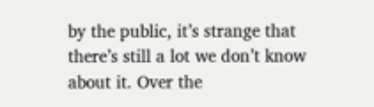by the public, it’s strange that there’s still a lot we don’t know about it. Over the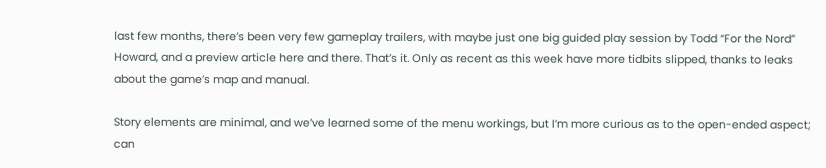last few months, there’s been very few gameplay trailers, with maybe just one big guided play session by Todd “For the Nord” Howard, and a preview article here and there. That’s it. Only as recent as this week have more tidbits slipped, thanks to leaks about the game’s map and manual.

Story elements are minimal, and we’ve learned some of the menu workings, but I’m more curious as to the open-ended aspect; can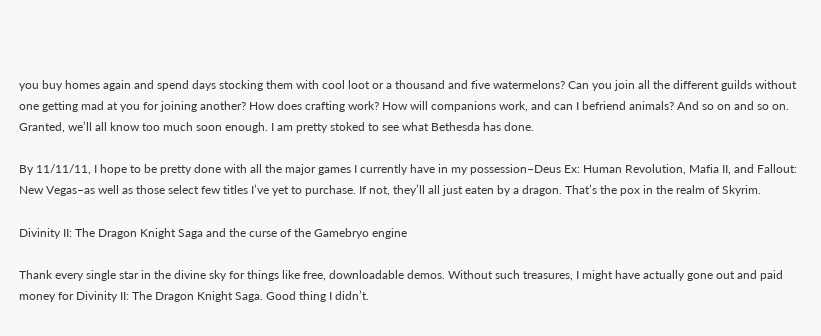you buy homes again and spend days stocking them with cool loot or a thousand and five watermelons? Can you join all the different guilds without one getting mad at you for joining another? How does crafting work? How will companions work, and can I befriend animals? And so on and so on. Granted, we’ll all know too much soon enough. I am pretty stoked to see what Bethesda has done.

By 11/11/11, I hope to be pretty done with all the major games I currently have in my possession–Deus Ex: Human Revolution, Mafia II, and Fallout: New Vegas–as well as those select few titles I’ve yet to purchase. If not, they’ll all just eaten by a dragon. That’s the pox in the realm of Skyrim.

Divinity II: The Dragon Knight Saga and the curse of the Gamebryo engine

Thank every single star in the divine sky for things like free, downloadable demos. Without such treasures, I might have actually gone out and paid money for Divinity II: The Dragon Knight Saga. Good thing I didn’t.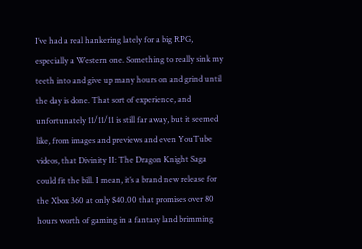I’ve had a real hankering lately for a big RPG, especially a Western one. Something to really sink my teeth into and give up many hours on and grind until the day is done. That sort of experience, and unfortunately 11/11/11 is still far away, but it seemed like, from images and previews and even YouTube videos, that Divinity II: The Dragon Knight Saga could fit the bill. I mean, it’s a brand new release for the Xbox 360 at only $40.00 that promises over 80 hours worth of gaming in a fantasy land brimming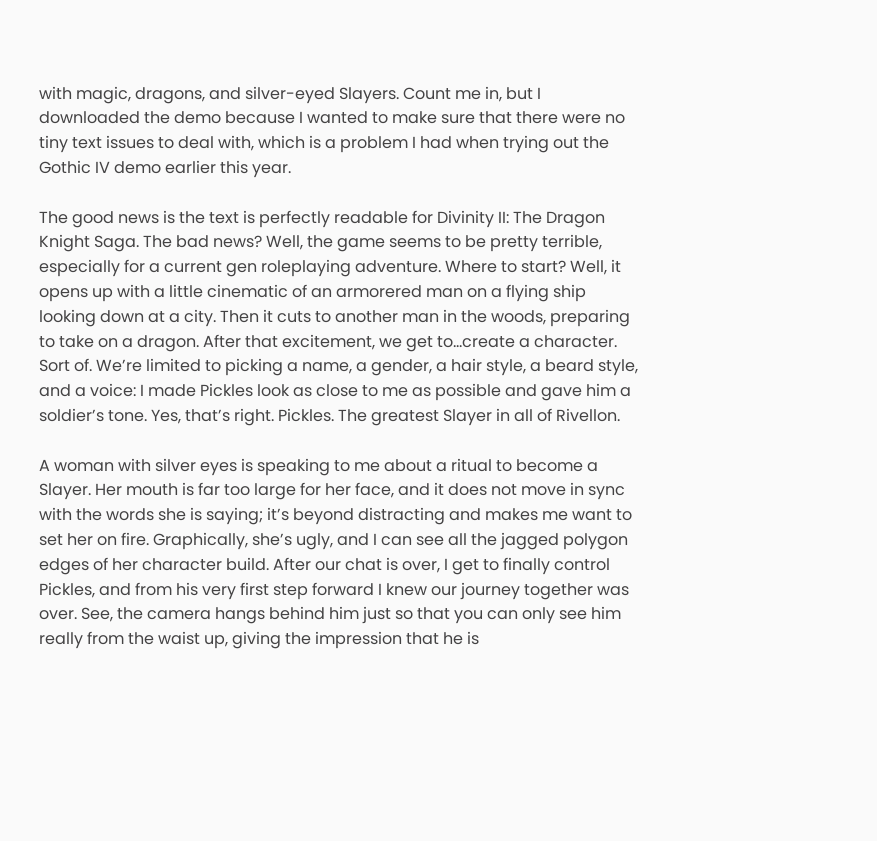with magic, dragons, and silver-eyed Slayers. Count me in, but I downloaded the demo because I wanted to make sure that there were no tiny text issues to deal with, which is a problem I had when trying out the Gothic IV demo earlier this year.

The good news is the text is perfectly readable for Divinity II: The Dragon Knight Saga. The bad news? Well, the game seems to be pretty terrible, especially for a current gen roleplaying adventure. Where to start? Well, it opens up with a little cinematic of an armorered man on a flying ship looking down at a city. Then it cuts to another man in the woods, preparing to take on a dragon. After that excitement, we get to…create a character. Sort of. We’re limited to picking a name, a gender, a hair style, a beard style, and a voice: I made Pickles look as close to me as possible and gave him a soldier’s tone. Yes, that’s right. Pickles. The greatest Slayer in all of Rivellon.

A woman with silver eyes is speaking to me about a ritual to become a Slayer. Her mouth is far too large for her face, and it does not move in sync with the words she is saying; it’s beyond distracting and makes me want to set her on fire. Graphically, she’s ugly, and I can see all the jagged polygon edges of her character build. After our chat is over, I get to finally control Pickles, and from his very first step forward I knew our journey together was over. See, the camera hangs behind him just so that you can only see him really from the waist up, giving the impression that he is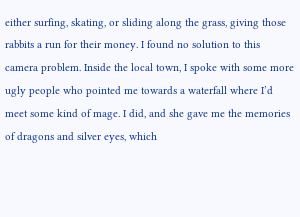either surfing, skating, or sliding along the grass, giving those rabbits a run for their money. I found no solution to this camera problem. Inside the local town, I spoke with some more ugly people who pointed me towards a waterfall where I’d meet some kind of mage. I did, and she gave me the memories of dragons and silver eyes, which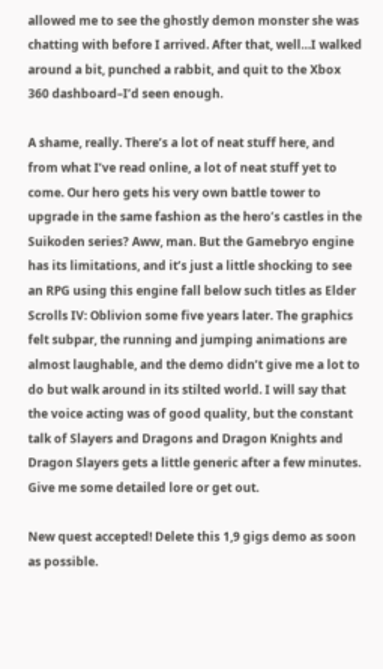allowed me to see the ghostly demon monster she was chatting with before I arrived. After that, well…I walked around a bit, punched a rabbit, and quit to the Xbox 360 dashboard–I’d seen enough.

A shame, really. There’s a lot of neat stuff here, and from what I’ve read online, a lot of neat stuff yet to come. Our hero gets his very own battle tower to upgrade in the same fashion as the hero’s castles in the Suikoden series? Aww, man. But the Gamebryo engine has its limitations, and it’s just a little shocking to see an RPG using this engine fall below such titles as Elder Scrolls IV: Oblivion some five years later. The graphics felt subpar, the running and jumping animations are almost laughable, and the demo didn’t give me a lot to do but walk around in its stilted world. I will say that the voice acting was of good quality, but the constant talk of Slayers and Dragons and Dragon Knights and Dragon Slayers gets a little generic after a few minutes. Give me some detailed lore or get out.

New quest accepted! Delete this 1,9 gigs demo as soon as possible.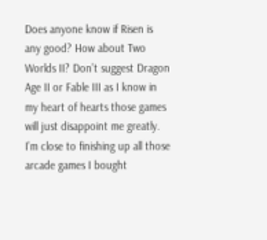Does anyone know if Risen is any good? How about Two Worlds II? Don’t suggest Dragon Age II or Fable III as I know in my heart of hearts those games will just disappoint me greatly. I’m close to finishing up all those arcade games I bought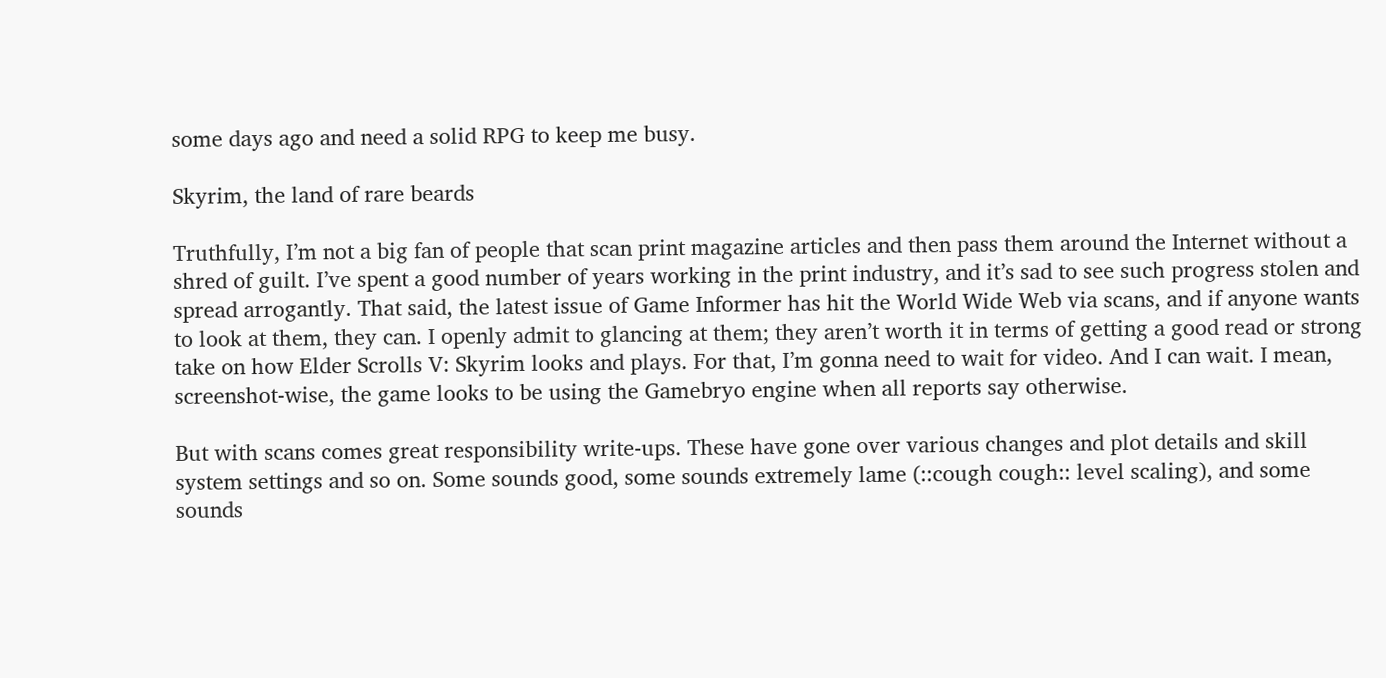some days ago and need a solid RPG to keep me busy.

Skyrim, the land of rare beards

Truthfully, I’m not a big fan of people that scan print magazine articles and then pass them around the Internet without a shred of guilt. I’ve spent a good number of years working in the print industry, and it’s sad to see such progress stolen and spread arrogantly. That said, the latest issue of Game Informer has hit the World Wide Web via scans, and if anyone wants to look at them, they can. I openly admit to glancing at them; they aren’t worth it in terms of getting a good read or strong take on how Elder Scrolls V: Skyrim looks and plays. For that, I’m gonna need to wait for video. And I can wait. I mean, screenshot-wise, the game looks to be using the Gamebryo engine when all reports say otherwise.

But with scans comes great responsibility write-ups. These have gone over various changes and plot details and skill system settings and so on. Some sounds good, some sounds extremely lame (::cough cough:: level scaling), and some sounds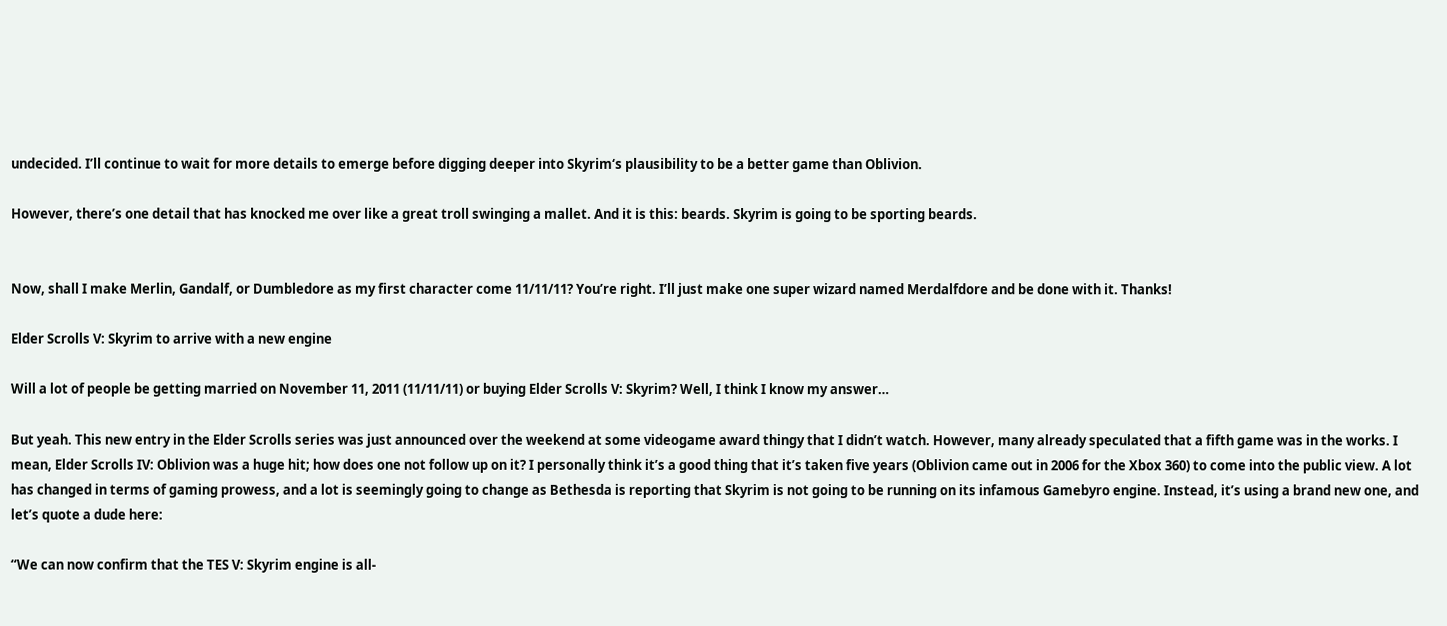undecided. I’ll continue to wait for more details to emerge before digging deeper into Skyrim‘s plausibility to be a better game than Oblivion.

However, there’s one detail that has knocked me over like a great troll swinging a mallet. And it is this: beards. Skyrim is going to be sporting beards.


Now, shall I make Merlin, Gandalf, or Dumbledore as my first character come 11/11/11? You’re right. I’ll just make one super wizard named Merdalfdore and be done with it. Thanks!

Elder Scrolls V: Skyrim to arrive with a new engine

Will a lot of people be getting married on November 11, 2011 (11/11/11) or buying Elder Scrolls V: Skyrim? Well, I think I know my answer…

But yeah. This new entry in the Elder Scrolls series was just announced over the weekend at some videogame award thingy that I didn’t watch. However, many already speculated that a fifth game was in the works. I mean, Elder Scrolls IV: Oblivion was a huge hit; how does one not follow up on it? I personally think it’s a good thing that it’s taken five years (Oblivion came out in 2006 for the Xbox 360) to come into the public view. A lot has changed in terms of gaming prowess, and a lot is seemingly going to change as Bethesda is reporting that Skyrim is not going to be running on its infamous Gamebyro engine. Instead, it’s using a brand new one, and let’s quote a dude here:

“We can now confirm that the TES V: Skyrim engine is all-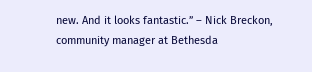new. And it looks fantastic.” – Nick Breckon, community manager at Bethesda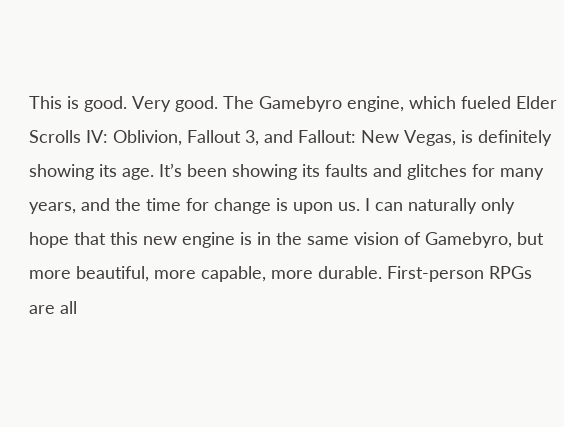This is good. Very good. The Gamebyro engine, which fueled Elder Scrolls IV: Oblivion, Fallout 3, and Fallout: New Vegas, is definitely showing its age. It’s been showing its faults and glitches for many years, and the time for change is upon us. I can naturally only hope that this new engine is in the same vision of Gamebyro, but more beautiful, more capable, more durable. First-person RPGs are all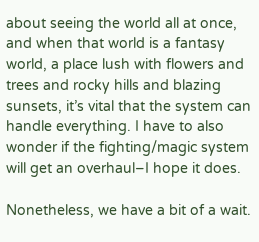about seeing the world all at once, and when that world is a fantasy world, a place lush with flowers and trees and rocky hills and blazing sunsets, it’s vital that the system can handle everything. I have to also wonder if the fighting/magic system will get an overhaul–I hope it does.

Nonetheless, we have a bit of a wait.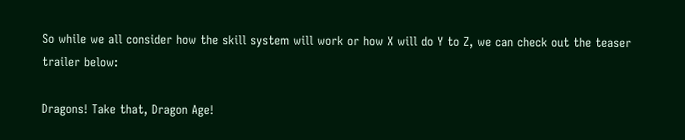So while we all consider how the skill system will work or how X will do Y to Z, we can check out the teaser trailer below:

Dragons! Take that, Dragon Age!